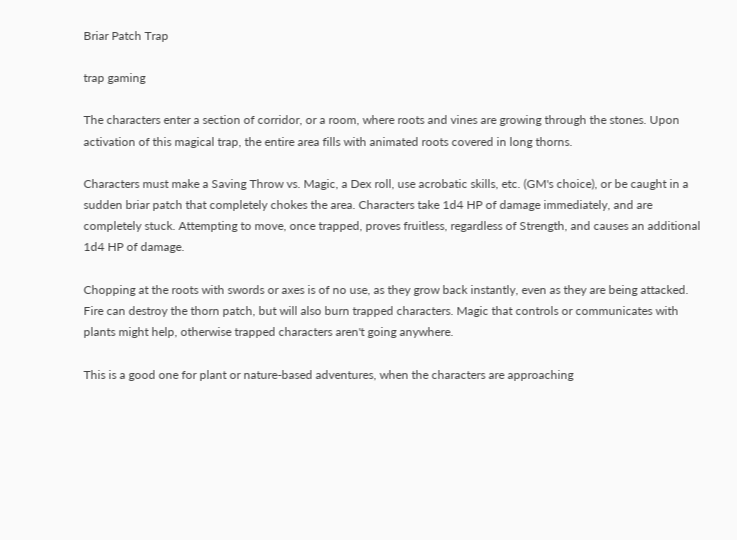Briar Patch Trap

trap gaming

The characters enter a section of corridor, or a room, where roots and vines are growing through the stones. Upon activation of this magical trap, the entire area fills with animated roots covered in long thorns.

Characters must make a Saving Throw vs. Magic, a Dex roll, use acrobatic skills, etc. (GM's choice), or be caught in a sudden briar patch that completely chokes the area. Characters take 1d4 HP of damage immediately, and are completely stuck. Attempting to move, once trapped, proves fruitless, regardless of Strength, and causes an additional 1d4 HP of damage.

Chopping at the roots with swords or axes is of no use, as they grow back instantly, even as they are being attacked. Fire can destroy the thorn patch, but will also burn trapped characters. Magic that controls or communicates with plants might help, otherwise trapped characters aren't going anywhere.

This is a good one for plant or nature-based adventures, when the characters are approaching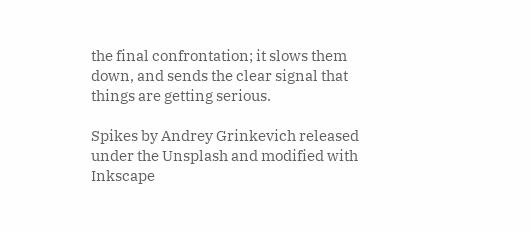the final confrontation; it slows them down, and sends the clear signal that things are getting serious.

Spikes by Andrey Grinkevich released under the Unsplash and modified with Inkscape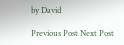by David

Previous Post Next Post